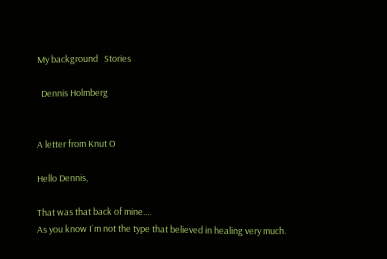My background   Stories

  Dennis Holmberg


A letter from Knut O

Hello Dennis,

That was that back of mine....
As you know I`m not the type that believed in healing very much.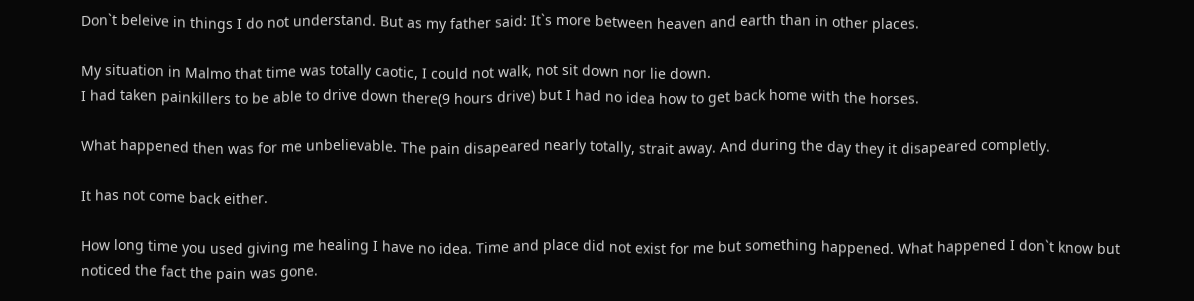Don`t beleive in things I do not understand. But as my father said: It`s more between heaven and earth than in other places.

My situation in Malmo that time was totally caotic, I could not walk, not sit down nor lie down.
I had taken painkillers to be able to drive down there(9 hours drive) but I had no idea how to get back home with the horses.

What happened then was for me unbelievable. The pain disapeared nearly totally, strait away. And during the day they it disapeared completly.

It has not come back either.

How long time you used giving me healing I have no idea. Time and place did not exist for me but something happened. What happened I don`t know but noticed the fact the pain was gone.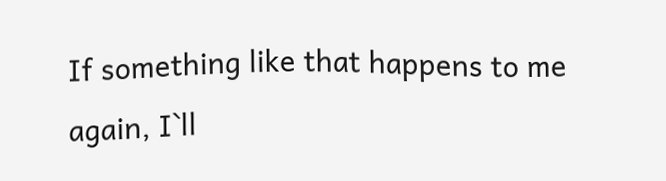If something like that happens to me again, I`ll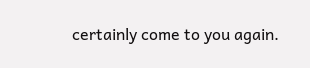certainly come to you again.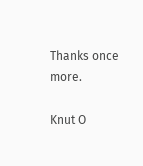Thanks once more.

Knut O